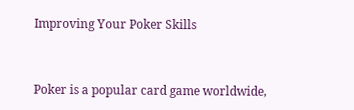Improving Your Poker Skills


Poker is a popular card game worldwide,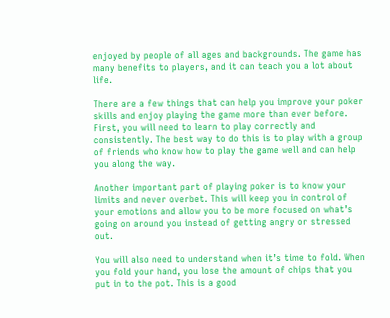enjoyed by people of all ages and backgrounds. The game has many benefits to players, and it can teach you a lot about life.

There are a few things that can help you improve your poker skills and enjoy playing the game more than ever before. First, you will need to learn to play correctly and consistently. The best way to do this is to play with a group of friends who know how to play the game well and can help you along the way.

Another important part of playing poker is to know your limits and never overbet. This will keep you in control of your emotions and allow you to be more focused on what’s going on around you instead of getting angry or stressed out.

You will also need to understand when it’s time to fold. When you fold your hand, you lose the amount of chips that you put in to the pot. This is a good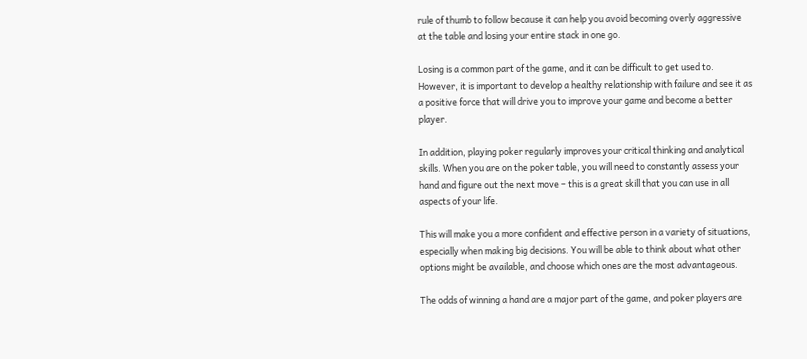rule of thumb to follow because it can help you avoid becoming overly aggressive at the table and losing your entire stack in one go.

Losing is a common part of the game, and it can be difficult to get used to. However, it is important to develop a healthy relationship with failure and see it as a positive force that will drive you to improve your game and become a better player.

In addition, playing poker regularly improves your critical thinking and analytical skills. When you are on the poker table, you will need to constantly assess your hand and figure out the next move – this is a great skill that you can use in all aspects of your life.

This will make you a more confident and effective person in a variety of situations, especially when making big decisions. You will be able to think about what other options might be available, and choose which ones are the most advantageous.

The odds of winning a hand are a major part of the game, and poker players are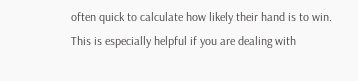often quick to calculate how likely their hand is to win. This is especially helpful if you are dealing with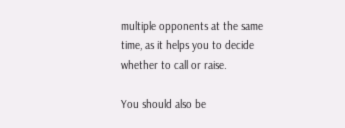multiple opponents at the same time, as it helps you to decide whether to call or raise.

You should also be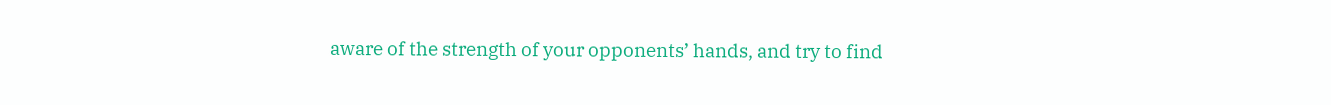aware of the strength of your opponents’ hands, and try to find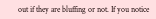out if they are bluffing or not. If you notice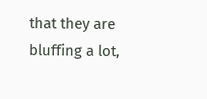that they are bluffing a lot,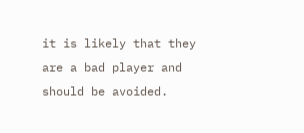it is likely that they are a bad player and should be avoided.